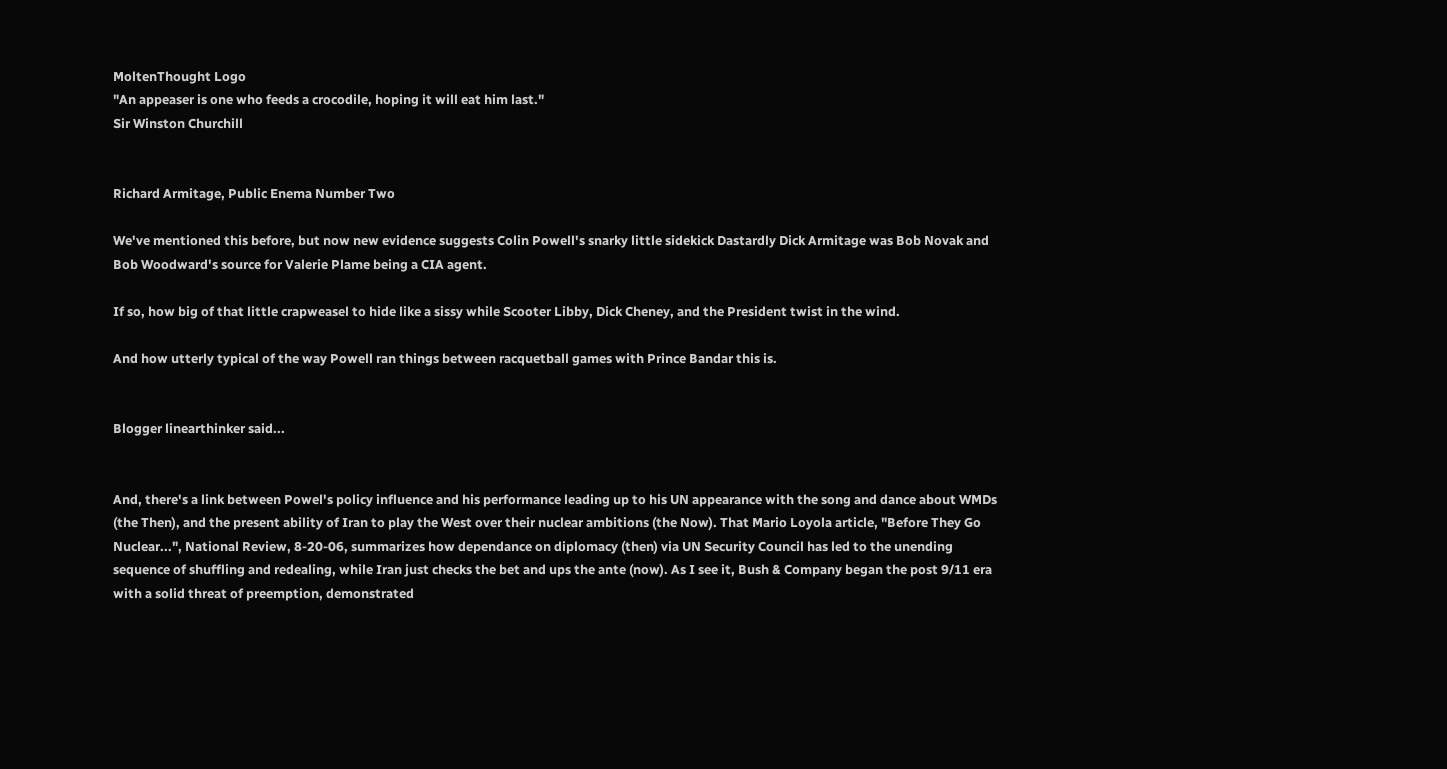MoltenThought Logo
"An appeaser is one who feeds a crocodile, hoping it will eat him last."
Sir Winston Churchill


Richard Armitage, Public Enema Number Two

We've mentioned this before, but now new evidence suggests Colin Powell's snarky little sidekick Dastardly Dick Armitage was Bob Novak and Bob Woodward's source for Valerie Plame being a CIA agent.

If so, how big of that little crapweasel to hide like a sissy while Scooter Libby, Dick Cheney, and the President twist in the wind.

And how utterly typical of the way Powell ran things between racquetball games with Prince Bandar this is.


Blogger linearthinker said...


And, there's a link between Powel's policy influence and his performance leading up to his UN appearance with the song and dance about WMDs (the Then), and the present ability of Iran to play the West over their nuclear ambitions (the Now). That Mario Loyola article, "Before They Go Nuclear...", National Review, 8-20-06, summarizes how dependance on diplomacy (then) via UN Security Council has led to the unending sequence of shuffling and redealing, while Iran just checks the bet and ups the ante (now). As I see it, Bush & Company began the post 9/11 era with a solid threat of preemption, demonstrated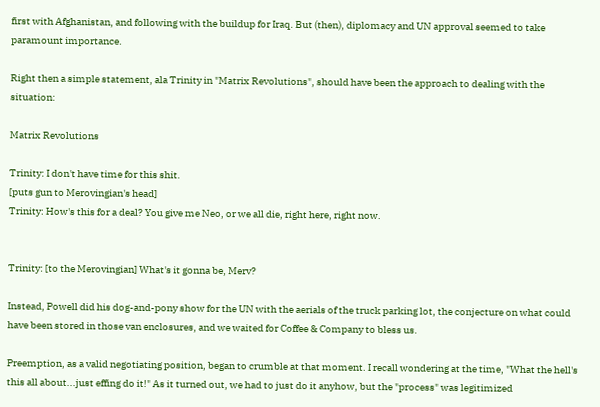first with Afghanistan, and following with the buildup for Iraq. But (then), diplomacy and UN approval seemed to take paramount importance.

Right then a simple statement, ala Trinity in "Matrix Revolutions", should have been the approach to dealing with the situation:

Matrix Revolutions

Trinity: I don't have time for this shit.
[puts gun to Merovingian's head]
Trinity: How's this for a deal? You give me Neo, or we all die, right here, right now.


Trinity: [to the Merovingian] What's it gonna be, Merv?

Instead, Powell did his dog-and-pony show for the UN with the aerials of the truck parking lot, the conjecture on what could have been stored in those van enclosures, and we waited for Coffee & Company to bless us.

Preemption, as a valid negotiating position, began to crumble at that moment. I recall wondering at the time, "What the hell's this all about...just effing do it!" As it turned out, we had to just do it anyhow, but the "process" was legitimized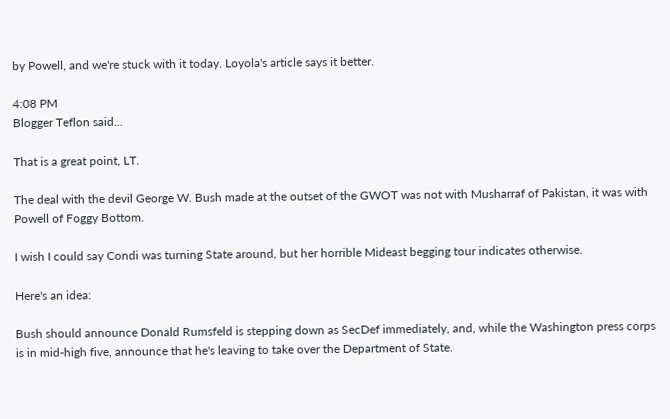by Powell, and we're stuck with it today. Loyola's article says it better.

4:08 PM
Blogger Teflon said...

That is a great point, LT.

The deal with the devil George W. Bush made at the outset of the GWOT was not with Musharraf of Pakistan, it was with Powell of Foggy Bottom.

I wish I could say Condi was turning State around, but her horrible Mideast begging tour indicates otherwise.

Here's an idea:

Bush should announce Donald Rumsfeld is stepping down as SecDef immediately, and, while the Washington press corps is in mid-high five, announce that he's leaving to take over the Department of State.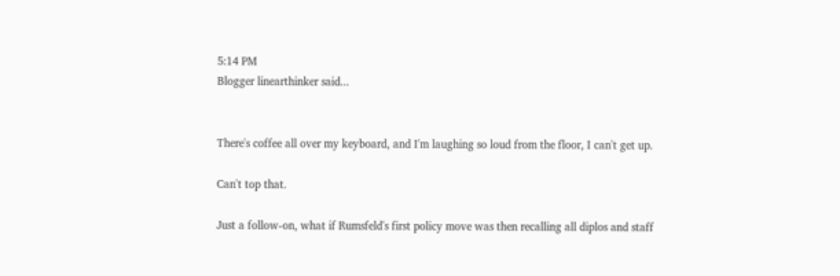5:14 PM
Blogger linearthinker said...


There's coffee all over my keyboard, and I'm laughing so loud from the floor, I can't get up.

Can't top that.

Just a follow-on, what if Rumsfeld's first policy move was then recalling all diplos and staff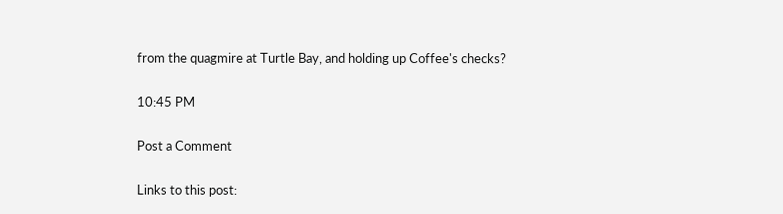from the quagmire at Turtle Bay, and holding up Coffee's checks?

10:45 PM

Post a Comment

Links to this post: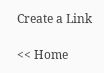Create a Link

<< Home